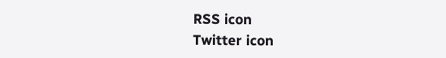RSS icon
Twitter icon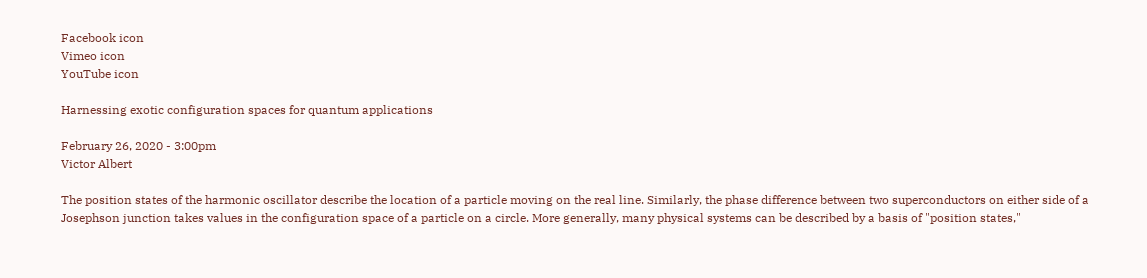Facebook icon
Vimeo icon
YouTube icon

Harnessing exotic configuration spaces for quantum applications

February 26, 2020 - 3:00pm
Victor Albert

The position states of the harmonic oscillator describe the location of a particle moving on the real line. Similarly, the phase difference between two superconductors on either side of a Josephson junction takes values in the configuration space of a particle on a circle. More generally, many physical systems can be described by a basis of "position states,"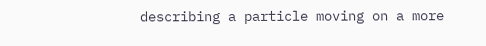describing a particle moving on a more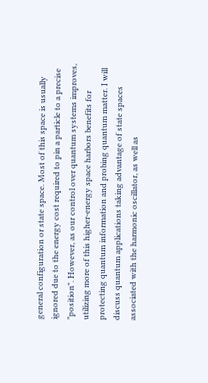general configuration or state space. Most of this space is usually ignored due to the energy cost required to pin a particle to a precise "position". However, as our control over quantum systems improves, utilizing more of this higher-energy space harbors benefits for protecting quantum information and probing quantum matter. I will discuss quantum applications taking advantage of state spaces associated with the harmonic oscillator, as well as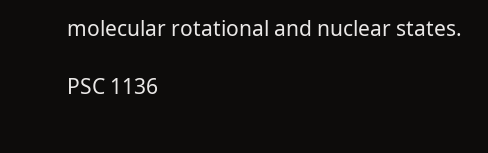molecular rotational and nuclear states.

PSC 1136